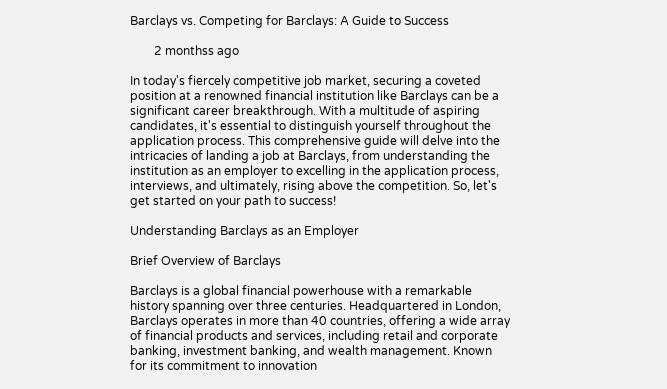Barclays vs. Competing for Barclays: A Guide to Success

        2 monthss ago

In today's fiercely competitive job market, securing a coveted position at a renowned financial institution like Barclays can be a significant career breakthrough. With a multitude of aspiring candidates, it's essential to distinguish yourself throughout the application process. This comprehensive guide will delve into the intricacies of landing a job at Barclays, from understanding the institution as an employer to excelling in the application process, interviews, and ultimately, rising above the competition. So, let's get started on your path to success!

Understanding Barclays as an Employer

Brief Overview of Barclays

Barclays is a global financial powerhouse with a remarkable history spanning over three centuries. Headquartered in London, Barclays operates in more than 40 countries, offering a wide array of financial products and services, including retail and corporate banking, investment banking, and wealth management. Known for its commitment to innovation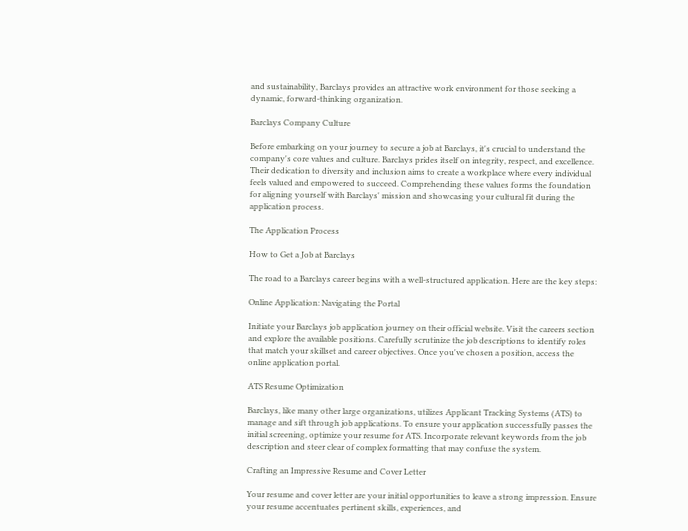and sustainability, Barclays provides an attractive work environment for those seeking a dynamic, forward-thinking organization.

Barclays Company Culture

Before embarking on your journey to secure a job at Barclays, it's crucial to understand the company's core values and culture. Barclays prides itself on integrity, respect, and excellence. Their dedication to diversity and inclusion aims to create a workplace where every individual feels valued and empowered to succeed. Comprehending these values forms the foundation for aligning yourself with Barclays' mission and showcasing your cultural fit during the application process.

The Application Process

How to Get a Job at Barclays

The road to a Barclays career begins with a well-structured application. Here are the key steps:

Online Application: Navigating the Portal

Initiate your Barclays job application journey on their official website. Visit the careers section and explore the available positions. Carefully scrutinize the job descriptions to identify roles that match your skillset and career objectives. Once you've chosen a position, access the online application portal.

ATS Resume Optimization

Barclays, like many other large organizations, utilizes Applicant Tracking Systems (ATS) to manage and sift through job applications. To ensure your application successfully passes the initial screening, optimize your resume for ATS. Incorporate relevant keywords from the job description and steer clear of complex formatting that may confuse the system.

Crafting an Impressive Resume and Cover Letter

Your resume and cover letter are your initial opportunities to leave a strong impression. Ensure your resume accentuates pertinent skills, experiences, and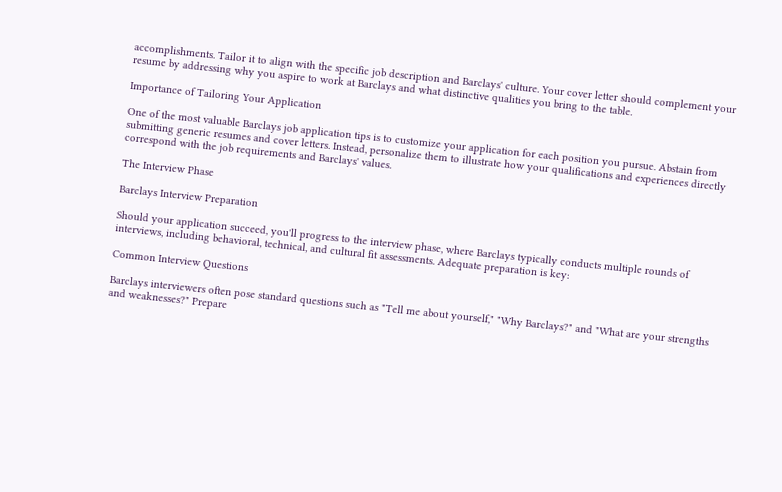accomplishments. Tailor it to align with the specific job description and Barclays' culture. Your cover letter should complement your resume by addressing why you aspire to work at Barclays and what distinctive qualities you bring to the table.

Importance of Tailoring Your Application

One of the most valuable Barclays job application tips is to customize your application for each position you pursue. Abstain from submitting generic resumes and cover letters. Instead, personalize them to illustrate how your qualifications and experiences directly correspond with the job requirements and Barclays' values.

The Interview Phase

Barclays Interview Preparation

Should your application succeed, you'll progress to the interview phase, where Barclays typically conducts multiple rounds of interviews, including behavioral, technical, and cultural fit assessments. Adequate preparation is key:

Common Interview Questions

Barclays interviewers often pose standard questions such as "Tell me about yourself," "Why Barclays?" and "What are your strengths and weaknesses?" Prepare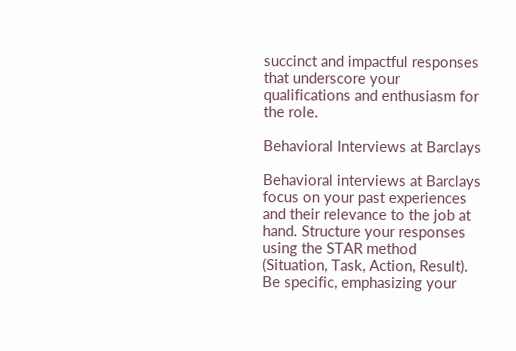succinct and impactful responses that underscore your qualifications and enthusiasm for the role.

Behavioral Interviews at Barclays

Behavioral interviews at Barclays focus on your past experiences and their relevance to the job at hand. Structure your responses using the STAR method (Situation, Task, Action, Result). Be specific, emphasizing your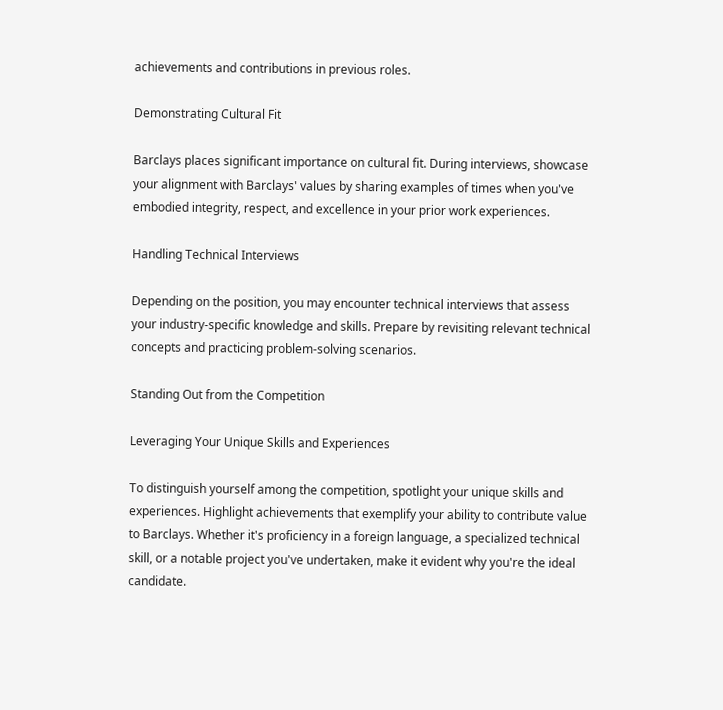achievements and contributions in previous roles.

Demonstrating Cultural Fit

Barclays places significant importance on cultural fit. During interviews, showcase your alignment with Barclays' values by sharing examples of times when you've embodied integrity, respect, and excellence in your prior work experiences.

Handling Technical Interviews

Depending on the position, you may encounter technical interviews that assess your industry-specific knowledge and skills. Prepare by revisiting relevant technical concepts and practicing problem-solving scenarios.

Standing Out from the Competition

Leveraging Your Unique Skills and Experiences

To distinguish yourself among the competition, spotlight your unique skills and experiences. Highlight achievements that exemplify your ability to contribute value to Barclays. Whether it's proficiency in a foreign language, a specialized technical skill, or a notable project you've undertaken, make it evident why you're the ideal candidate.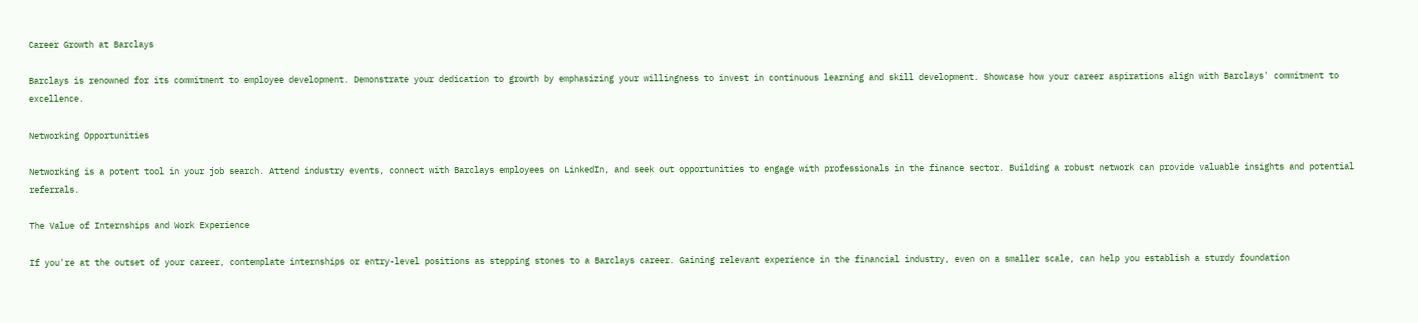Career Growth at Barclays

Barclays is renowned for its commitment to employee development. Demonstrate your dedication to growth by emphasizing your willingness to invest in continuous learning and skill development. Showcase how your career aspirations align with Barclays' commitment to excellence.

Networking Opportunities

Networking is a potent tool in your job search. Attend industry events, connect with Barclays employees on LinkedIn, and seek out opportunities to engage with professionals in the finance sector. Building a robust network can provide valuable insights and potential referrals.

The Value of Internships and Work Experience

If you're at the outset of your career, contemplate internships or entry-level positions as stepping stones to a Barclays career. Gaining relevant experience in the financial industry, even on a smaller scale, can help you establish a sturdy foundation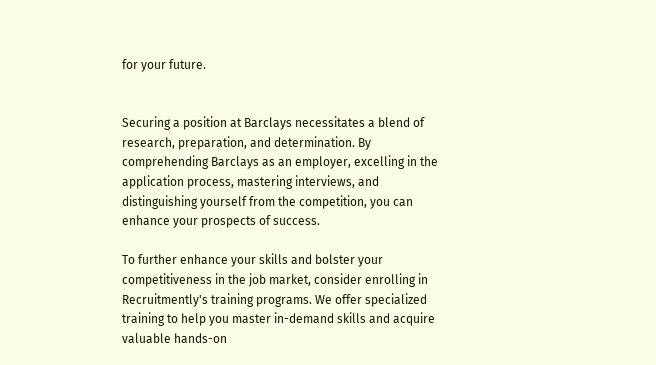for your future.


Securing a position at Barclays necessitates a blend of research, preparation, and determination. By comprehending Barclays as an employer, excelling in the application process, mastering interviews, and distinguishing yourself from the competition, you can enhance your prospects of success.

To further enhance your skills and bolster your competitiveness in the job market, consider enrolling in Recruitmently's training programs. We offer specialized training to help you master in-demand skills and acquire valuable hands-on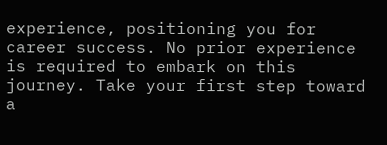experience, positioning you for career success. No prior experience is required to embark on this journey. Take your first step toward a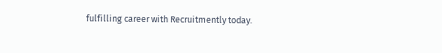fulfilling career with Recruitmently today.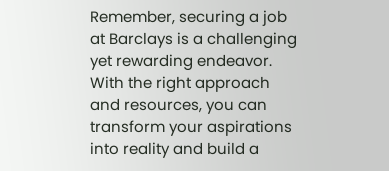Remember, securing a job at Barclays is a challenging yet rewarding endeavor. With the right approach and resources, you can transform your aspirations into reality and build a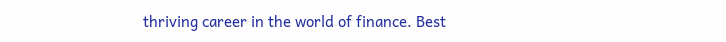thriving career in the world of finance. Best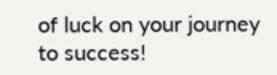of luck on your journey to success!